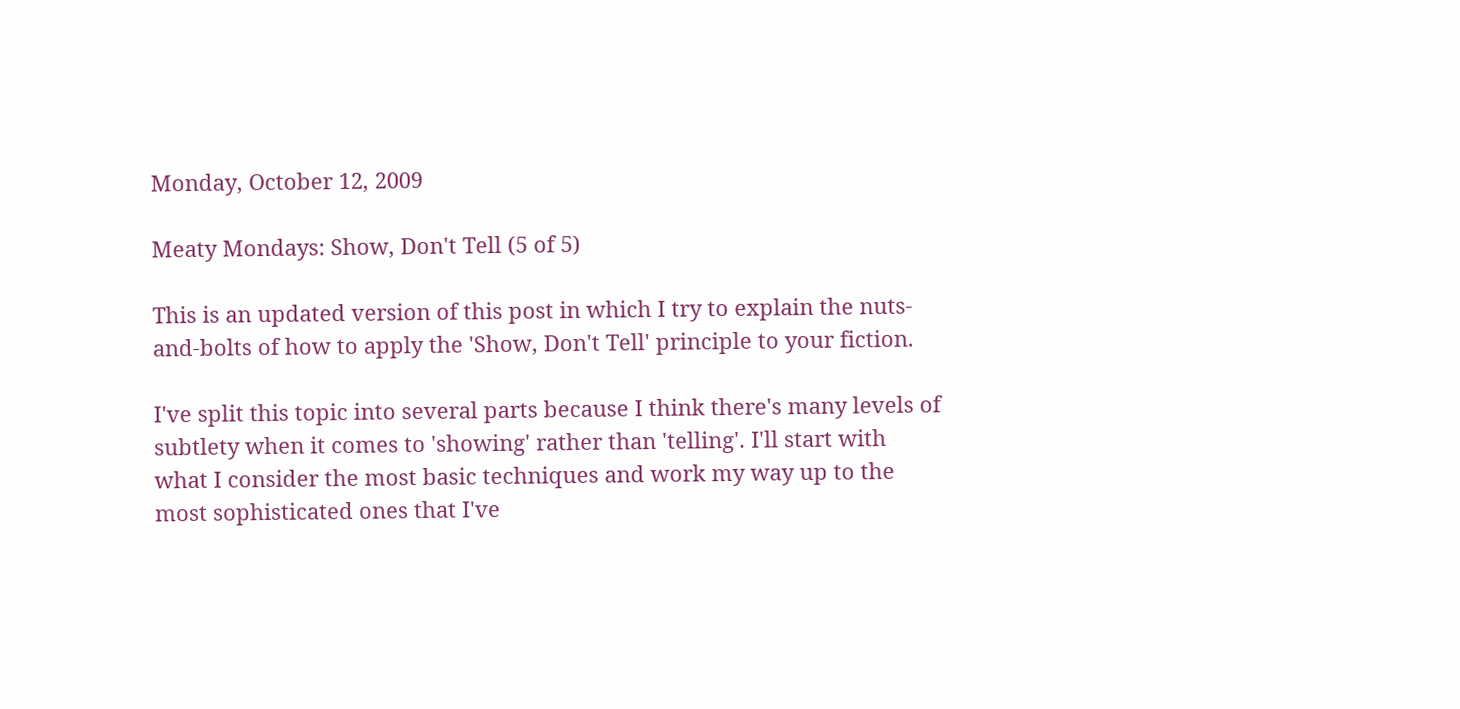Monday, October 12, 2009

Meaty Mondays: Show, Don't Tell (5 of 5)

This is an updated version of this post in which I try to explain the nuts-and-bolts of how to apply the 'Show, Don't Tell' principle to your fiction.

I've split this topic into several parts because I think there's many levels of subtlety when it comes to 'showing' rather than 'telling'. I'll start with what I consider the most basic techniques and work my way up to the most sophisticated ones that I've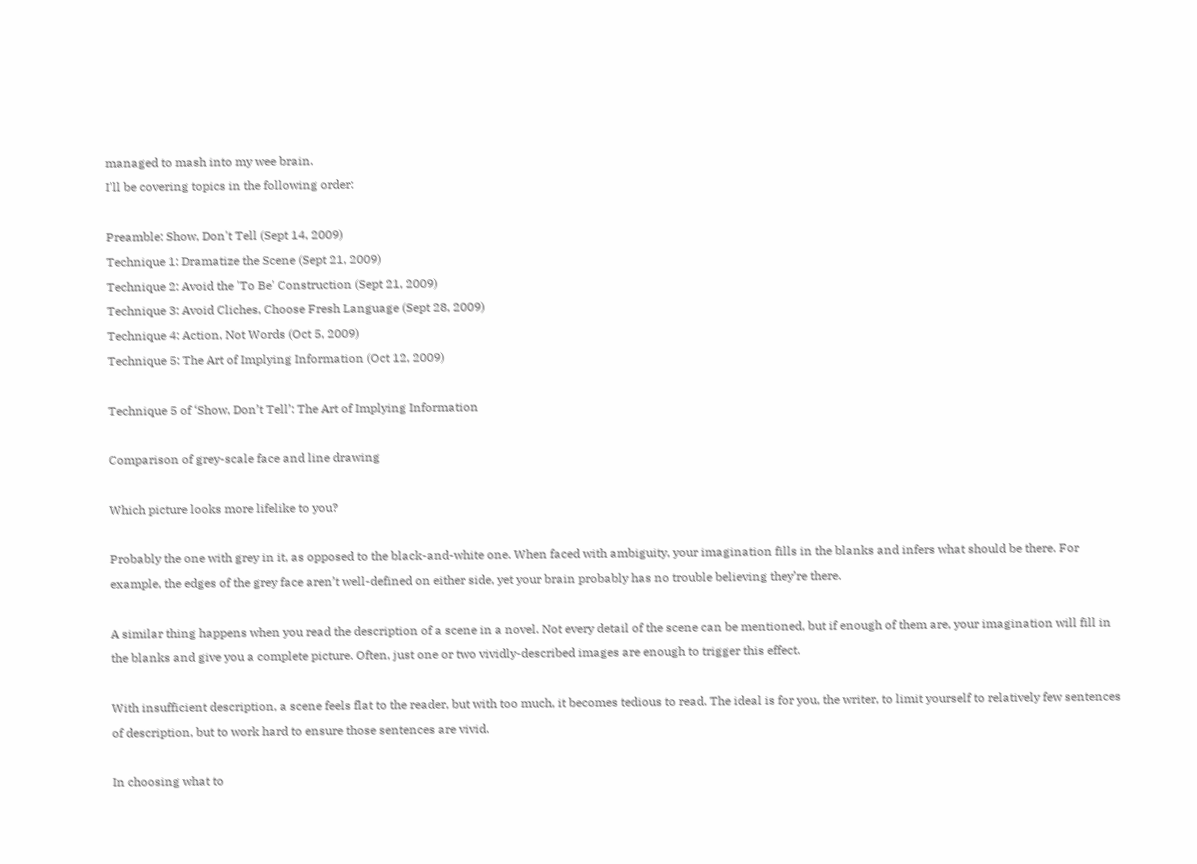managed to mash into my wee brain.
I'll be covering topics in the following order:

Preamble: Show, Don't Tell (Sept 14, 2009)
Technique 1: Dramatize the Scene (Sept 21, 2009)
Technique 2: Avoid the 'To Be' Construction (Sept 21, 2009)
Technique 3: Avoid Cliches, Choose Fresh Language (Sept 28, 2009)
Technique 4: Action, Not Words (Oct 5, 2009)
Technique 5: The Art of Implying Information (Oct 12, 2009)

Technique 5 of ‘Show, Don’t Tell’: The Art of Implying Information

Comparison of grey-scale face and line drawing

Which picture looks more lifelike to you?

Probably the one with grey in it, as opposed to the black-and-white one. When faced with ambiguity, your imagination fills in the blanks and infers what should be there. For example, the edges of the grey face aren’t well-defined on either side, yet your brain probably has no trouble believing they’re there.

A similar thing happens when you read the description of a scene in a novel. Not every detail of the scene can be mentioned, but if enough of them are, your imagination will fill in the blanks and give you a complete picture. Often, just one or two vividly-described images are enough to trigger this effect.

With insufficient description, a scene feels flat to the reader, but with too much, it becomes tedious to read. The ideal is for you, the writer, to limit yourself to relatively few sentences of description, but to work hard to ensure those sentences are vivid.

In choosing what to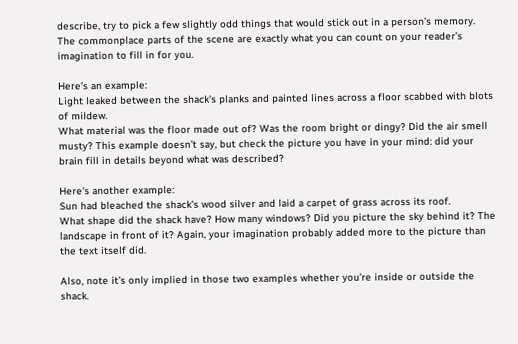describe, try to pick a few slightly odd things that would stick out in a person’s memory. The commonplace parts of the scene are exactly what you can count on your reader’s imagination to fill in for you.

Here’s an example:
Light leaked between the shack’s planks and painted lines across a floor scabbed with blots of mildew.
What material was the floor made out of? Was the room bright or dingy? Did the air smell musty? This example doesn’t say, but check the picture you have in your mind: did your brain fill in details beyond what was described?

Here's another example:
Sun had bleached the shack’s wood silver and laid a carpet of grass across its roof.
What shape did the shack have? How many windows? Did you picture the sky behind it? The landscape in front of it? Again, your imagination probably added more to the picture than the text itself did.

Also, note it’s only implied in those two examples whether you’re inside or outside the shack.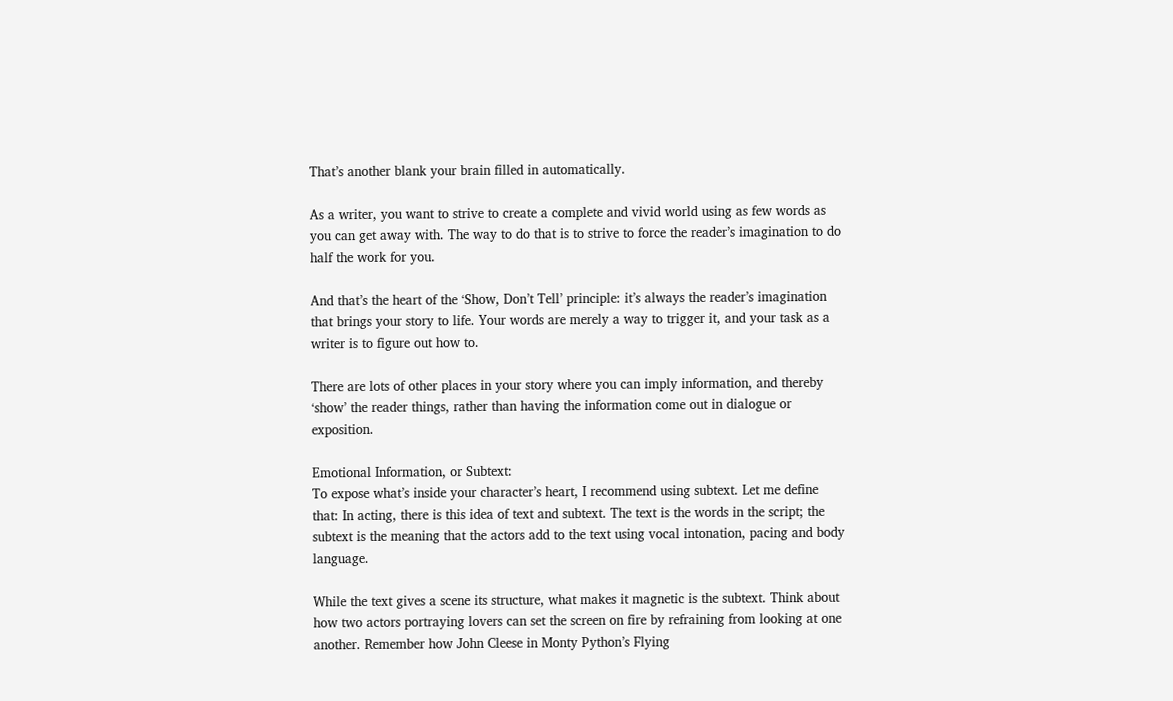That’s another blank your brain filled in automatically.

As a writer, you want to strive to create a complete and vivid world using as few words as you can get away with. The way to do that is to strive to force the reader’s imagination to do half the work for you.

And that’s the heart of the ‘Show, Don’t Tell’ principle: it’s always the reader’s imagination that brings your story to life. Your words are merely a way to trigger it, and your task as a writer is to figure out how to.

There are lots of other places in your story where you can imply information, and thereby ‘show’ the reader things, rather than having the information come out in dialogue or exposition.

Emotional Information, or Subtext:
To expose what’s inside your character’s heart, I recommend using subtext. Let me define that: In acting, there is this idea of text and subtext. The text is the words in the script; the subtext is the meaning that the actors add to the text using vocal intonation, pacing and body language.

While the text gives a scene its structure, what makes it magnetic is the subtext. Think about how two actors portraying lovers can set the screen on fire by refraining from looking at one another. Remember how John Cleese in Monty Python’s Flying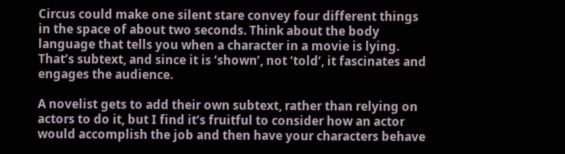Circus could make one silent stare convey four different things in the space of about two seconds. Think about the body language that tells you when a character in a movie is lying. That’s subtext, and since it is ‘shown’, not ‘told’, it fascinates and engages the audience.

A novelist gets to add their own subtext, rather than relying on actors to do it, but I find it’s fruitful to consider how an actor would accomplish the job and then have your characters behave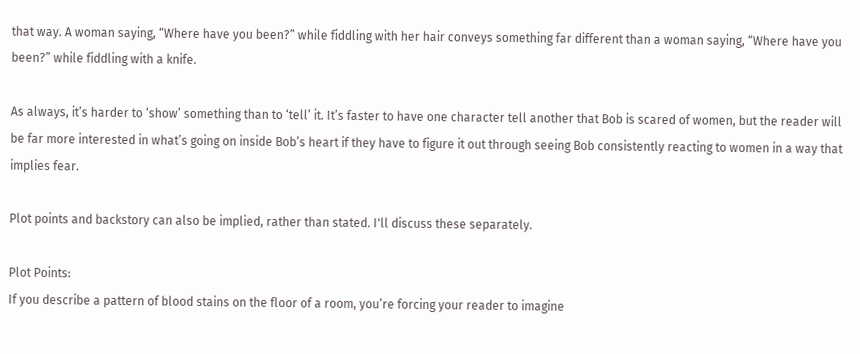that way. A woman saying, “Where have you been?” while fiddling with her hair conveys something far different than a woman saying, “Where have you been?” while fiddling with a knife.

As always, it’s harder to ‘show’ something than to ‘tell’ it. It’s faster to have one character tell another that Bob is scared of women, but the reader will be far more interested in what’s going on inside Bob’s heart if they have to figure it out through seeing Bob consistently reacting to women in a way that implies fear.

Plot points and backstory can also be implied, rather than stated. I'll discuss these separately.

Plot Points:
If you describe a pattern of blood stains on the floor of a room, you’re forcing your reader to imagine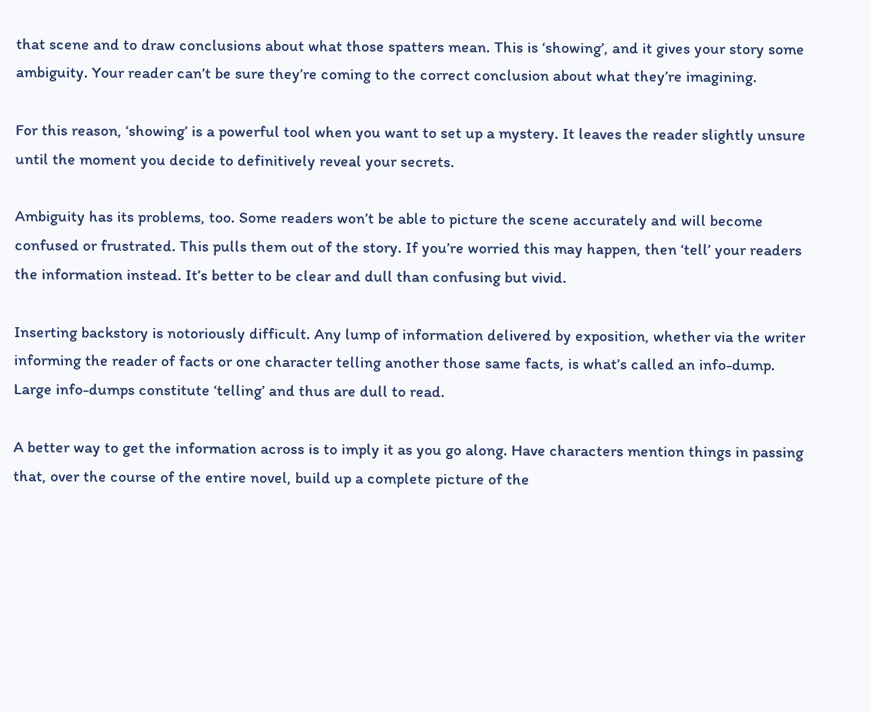that scene and to draw conclusions about what those spatters mean. This is ‘showing’, and it gives your story some ambiguity. Your reader can’t be sure they’re coming to the correct conclusion about what they’re imagining.

For this reason, ‘showing’ is a powerful tool when you want to set up a mystery. It leaves the reader slightly unsure until the moment you decide to definitively reveal your secrets.

Ambiguity has its problems, too. Some readers won’t be able to picture the scene accurately and will become confused or frustrated. This pulls them out of the story. If you’re worried this may happen, then ‘tell’ your readers the information instead. It’s better to be clear and dull than confusing but vivid.

Inserting backstory is notoriously difficult. Any lump of information delivered by exposition, whether via the writer informing the reader of facts or one character telling another those same facts, is what’s called an info-dump. Large info-dumps constitute ‘telling’ and thus are dull to read.

A better way to get the information across is to imply it as you go along. Have characters mention things in passing that, over the course of the entire novel, build up a complete picture of the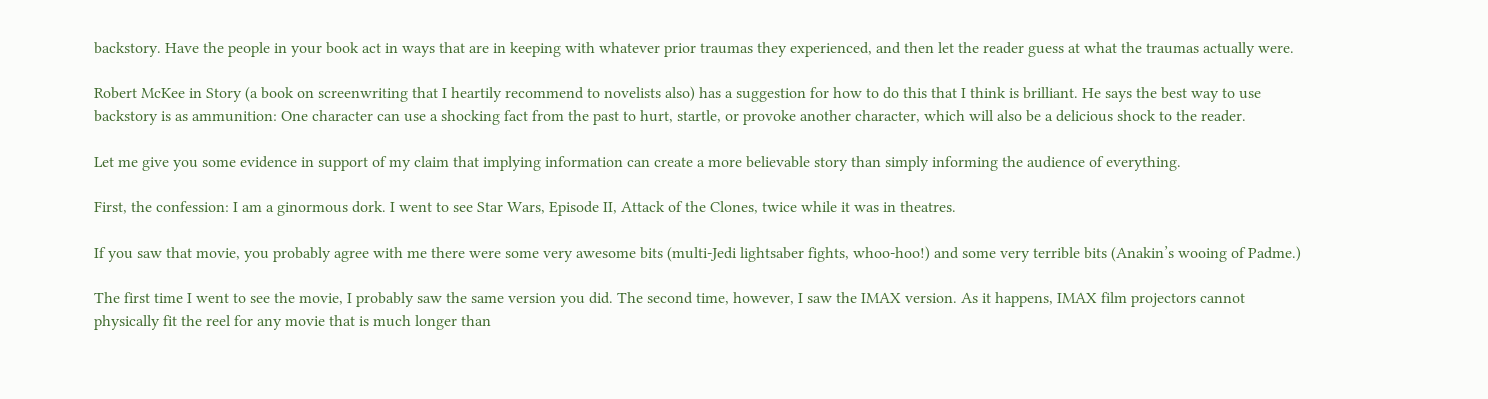backstory. Have the people in your book act in ways that are in keeping with whatever prior traumas they experienced, and then let the reader guess at what the traumas actually were.

Robert McKee in Story (a book on screenwriting that I heartily recommend to novelists also) has a suggestion for how to do this that I think is brilliant. He says the best way to use backstory is as ammunition: One character can use a shocking fact from the past to hurt, startle, or provoke another character, which will also be a delicious shock to the reader.

Let me give you some evidence in support of my claim that implying information can create a more believable story than simply informing the audience of everything.

First, the confession: I am a ginormous dork. I went to see Star Wars, Episode II, Attack of the Clones, twice while it was in theatres.

If you saw that movie, you probably agree with me there were some very awesome bits (multi-Jedi lightsaber fights, whoo-hoo!) and some very terrible bits (Anakin’s wooing of Padme.)

The first time I went to see the movie, I probably saw the same version you did. The second time, however, I saw the IMAX version. As it happens, IMAX film projectors cannot physically fit the reel for any movie that is much longer than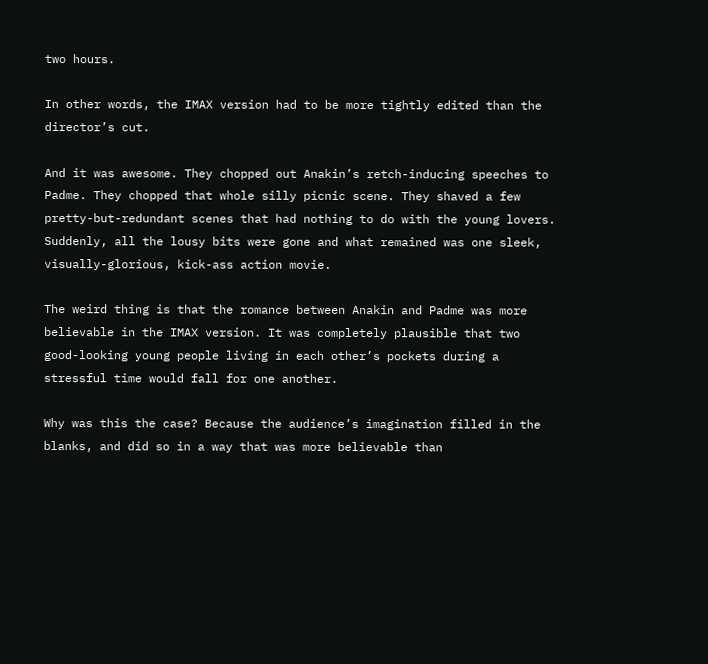two hours.

In other words, the IMAX version had to be more tightly edited than the director’s cut.

And it was awesome. They chopped out Anakin’s retch-inducing speeches to Padme. They chopped that whole silly picnic scene. They shaved a few pretty-but-redundant scenes that had nothing to do with the young lovers. Suddenly, all the lousy bits were gone and what remained was one sleek, visually-glorious, kick-ass action movie.

The weird thing is that the romance between Anakin and Padme was more believable in the IMAX version. It was completely plausible that two good-looking young people living in each other’s pockets during a stressful time would fall for one another.

Why was this the case? Because the audience’s imagination filled in the blanks, and did so in a way that was more believable than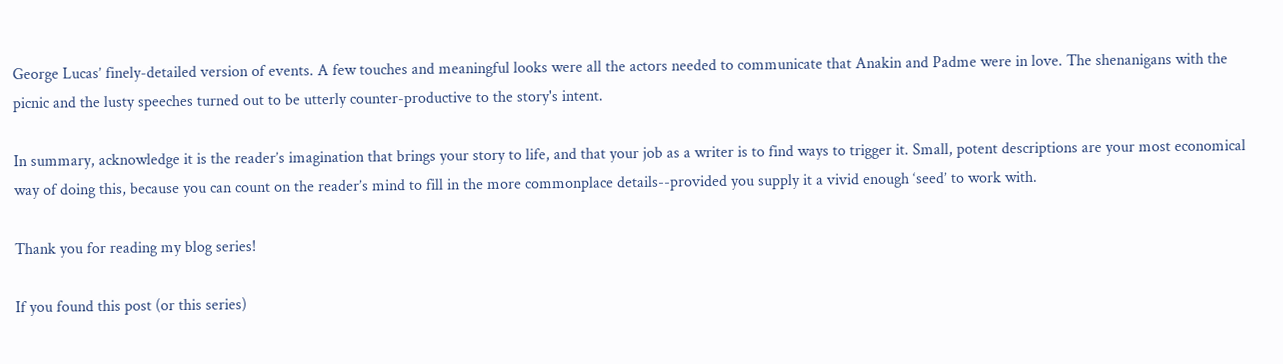George Lucas’ finely-detailed version of events. A few touches and meaningful looks were all the actors needed to communicate that Anakin and Padme were in love. The shenanigans with the picnic and the lusty speeches turned out to be utterly counter-productive to the story's intent.

In summary, acknowledge it is the reader’s imagination that brings your story to life, and that your job as a writer is to find ways to trigger it. Small, potent descriptions are your most economical way of doing this, because you can count on the reader’s mind to fill in the more commonplace details--provided you supply it a vivid enough ‘seed’ to work with.

Thank you for reading my blog series!

If you found this post (or this series)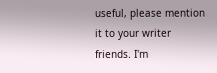useful, please mention it to your writer friends. I'm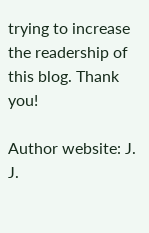trying to increase the readership of this blog. Thank you!

Author website: J. J.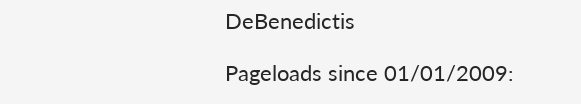DeBenedictis

Pageloads since 01/01/2009: